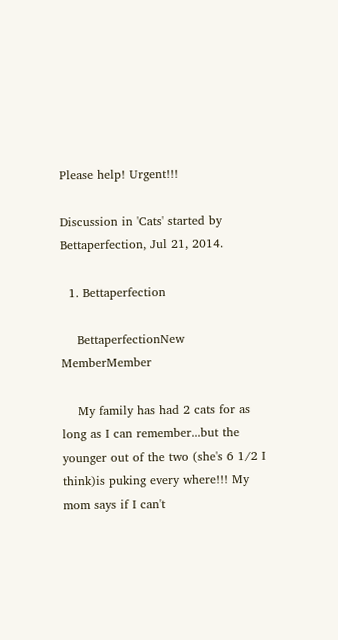Please help! Urgent!!!

Discussion in 'Cats' started by Bettaperfection, Jul 21, 2014.

  1. Bettaperfection

    BettaperfectionNew MemberMember

    My family has had 2 cats for as long as I can remember...but the younger out of the two (she's 6 1/2 I think)is puking every where!!! My mom says if I can't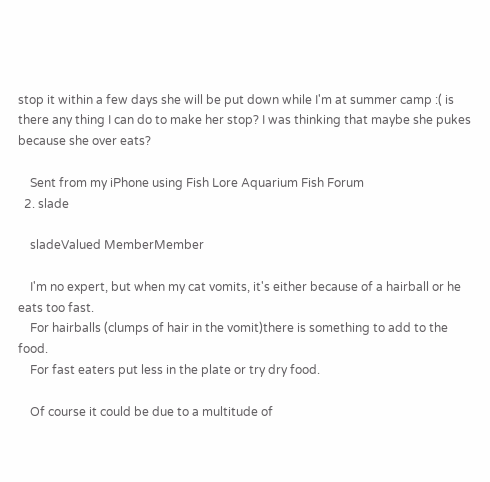stop it within a few days she will be put down while I'm at summer camp :( is there any thing I can do to make her stop? I was thinking that maybe she pukes because she over eats?

    Sent from my iPhone using Fish Lore Aquarium Fish Forum
  2. slade

    sladeValued MemberMember

    I'm no expert, but when my cat vomits, it's either because of a hairball or he eats too fast.
    For hairballs (clumps of hair in the vomit)there is something to add to the food.
    For fast eaters put less in the plate or try dry food.

    Of course it could be due to a multitude of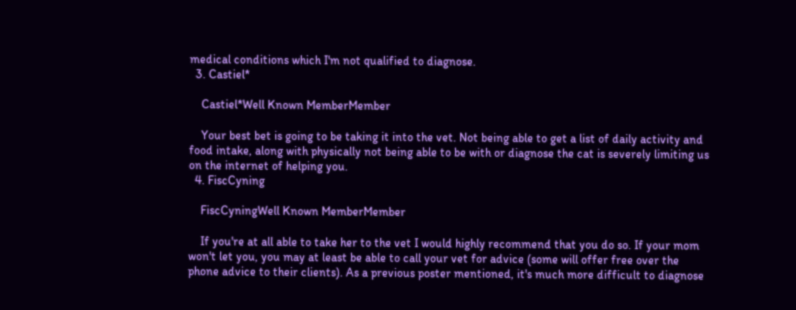medical conditions which I'm not qualified to diagnose.
  3. Castiel*

    Castiel*Well Known MemberMember

    Your best bet is going to be taking it into the vet. Not being able to get a list of daily activity and food intake, along with physically not being able to be with or diagnose the cat is severely limiting us on the internet of helping you.
  4. FiscCyning

    FiscCyningWell Known MemberMember

    If you're at all able to take her to the vet I would highly recommend that you do so. If your mom won't let you, you may at least be able to call your vet for advice (some will offer free over the phone advice to their clients). As a previous poster mentioned, it's much more difficult to diagnose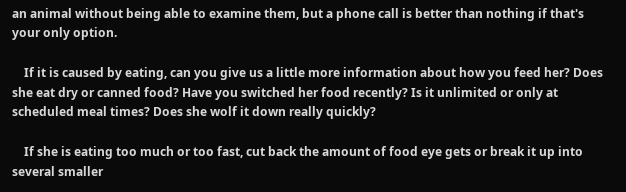an animal without being able to examine them, but a phone call is better than nothing if that's your only option.

    If it is caused by eating, can you give us a little more information about how you feed her? Does she eat dry or canned food? Have you switched her food recently? Is it unlimited or only at scheduled meal times? Does she wolf it down really quickly?

    If she is eating too much or too fast, cut back the amount of food eye gets or break it up into several smaller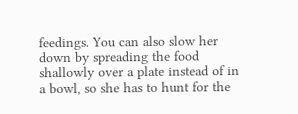feedings. You can also slow her down by spreading the food shallowly over a plate instead of in a bowl, so she has to hunt for the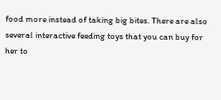food more instead of taking big bites. There are also several interactive feeding toys that you can buy for her to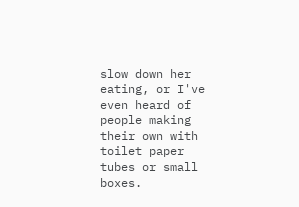slow down her eating, or I've even heard of people making their own with toilet paper tubes or small boxes.